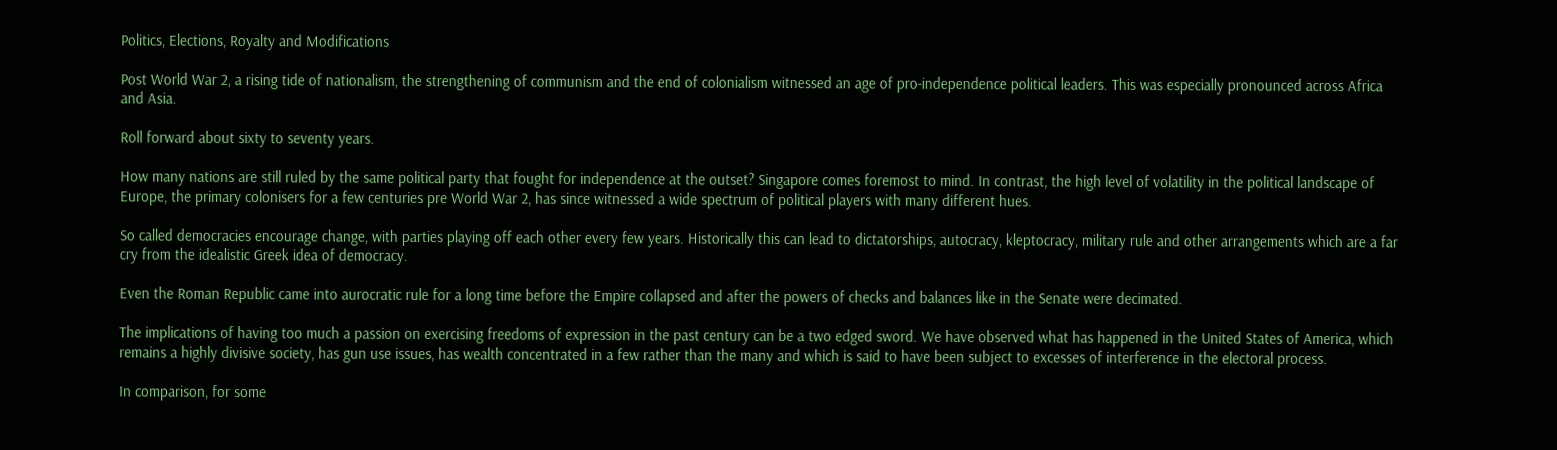Politics, Elections, Royalty and Modifications

Post World War 2, a rising tide of nationalism, the strengthening of communism and the end of colonialism witnessed an age of pro-independence political leaders. This was especially pronounced across Africa and Asia.

Roll forward about sixty to seventy years.

How many nations are still ruled by the same political party that fought for independence at the outset? Singapore comes foremost to mind. In contrast, the high level of volatility in the political landscape of Europe, the primary colonisers for a few centuries pre World War 2, has since witnessed a wide spectrum of political players with many different hues.

So called democracies encourage change, with parties playing off each other every few years. Historically this can lead to dictatorships, autocracy, kleptocracy, military rule and other arrangements which are a far cry from the idealistic Greek idea of democracy.

Even the Roman Republic came into aurocratic rule for a long time before the Empire collapsed and after the powers of checks and balances like in the Senate were decimated.

The implications of having too much a passion on exercising freedoms of expression in the past century can be a two edged sword. We have observed what has happened in the United States of America, which remains a highly divisive society, has gun use issues, has wealth concentrated in a few rather than the many and which is said to have been subject to excesses of interference in the electoral process.

In comparison, for some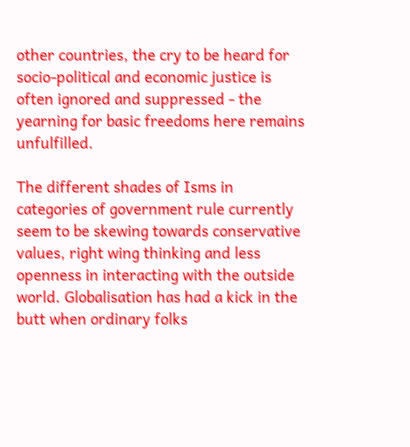other countries, the cry to be heard for socio-political and economic justice is often ignored and suppressed - the yearning for basic freedoms here remains unfulfilled.

The different shades of Isms in categories of government rule currently seem to be skewing towards conservative values, right wing thinking and less openness in interacting with the outside world. Globalisation has had a kick in the butt when ordinary folks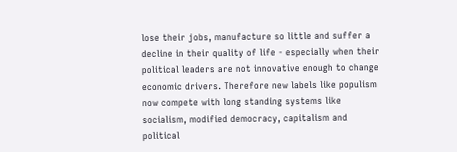lose their jobs, manufacture so little and suffer a decline in their quality of life - especially when their political leaders are not innovative enough to change economic drivers. Therefore new labels like populism now compete with long standing systems like socialism, modified democracy, capitalism and political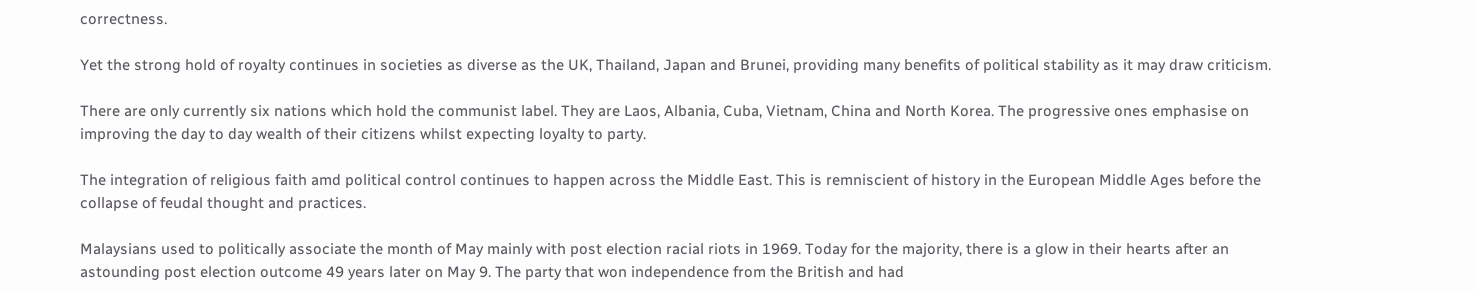correctness.

Yet the strong hold of royalty continues in societies as diverse as the UK, Thailand, Japan and Brunei, providing many benefits of political stability as it may draw criticism.

There are only currently six nations which hold the communist label. They are Laos, Albania, Cuba, Vietnam, China and North Korea. The progressive ones emphasise on improving the day to day wealth of their citizens whilst expecting loyalty to party.

The integration of religious faith amd political control continues to happen across the Middle East. This is remniscient of history in the European Middle Ages before the collapse of feudal thought and practices.

Malaysians used to politically associate the month of May mainly with post election racial riots in 1969. Today for the majority, there is a glow in their hearts after an astounding post election outcome 49 years later on May 9. The party that won independence from the British and had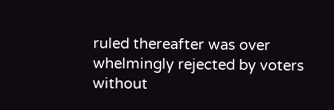ruled thereafter was over whelmingly rejected by voters without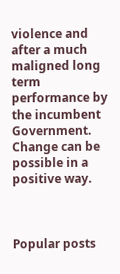violence and after a much maligned long term performance by the incumbent Government. Change can be possible in a positive way.



Popular posts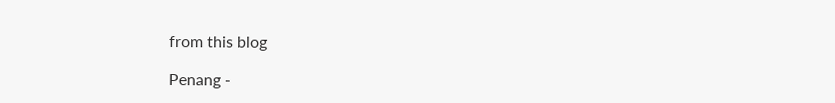from this blog

Penang -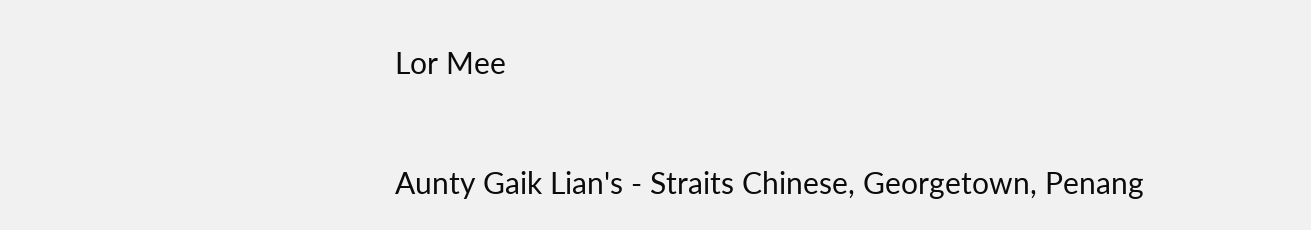Lor Mee

Aunty Gaik Lian's - Straits Chinese, Georgetown, Penang